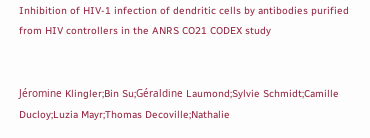Inhibition of HIV-1 infection of dendritic cells by antibodies purified from HIV controllers in the ANRS CO21 CODEX study


Jéromine Klingler;Bin Su;Géraldine Laumond;Sylvie Schmidt;Camille Ducloy;Luzia Mayr;Thomas Decoville;Nathalie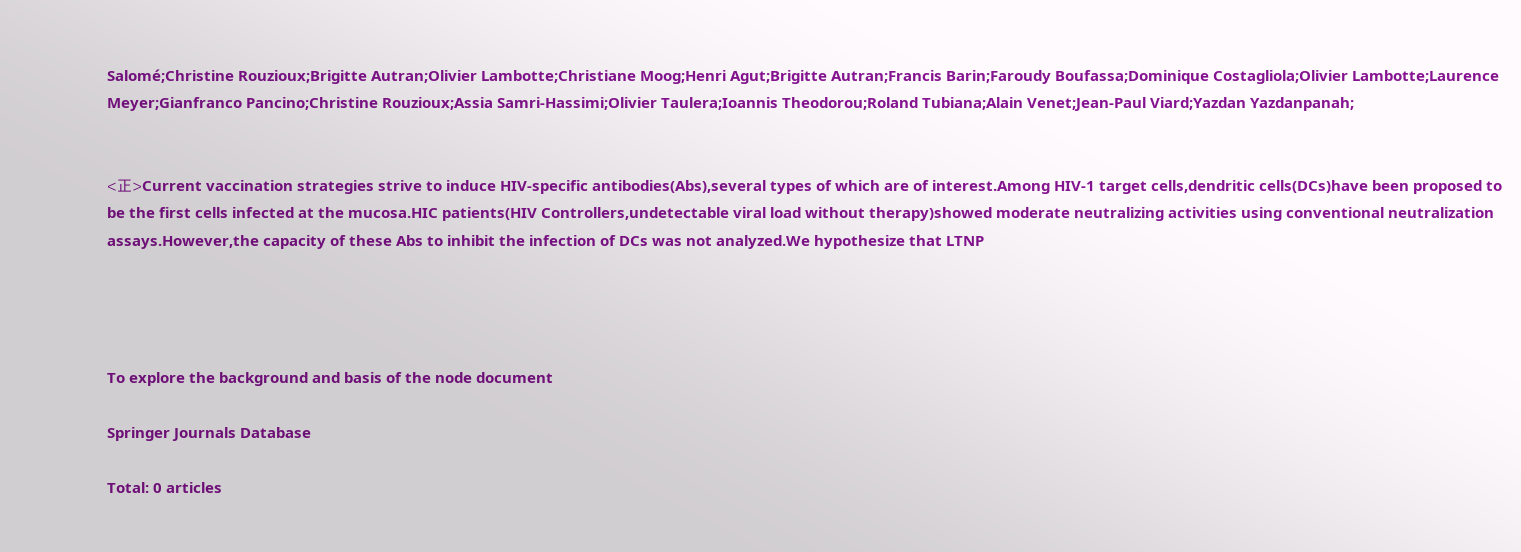Salomé;Christine Rouzioux;Brigitte Autran;Olivier Lambotte;Christiane Moog;Henri Agut;Brigitte Autran;Francis Barin;Faroudy Boufassa;Dominique Costagliola;Olivier Lambotte;Laurence Meyer;Gianfranco Pancino;Christine Rouzioux;Assia Samri-Hassimi;Olivier Taulera;Ioannis Theodorou;Roland Tubiana;Alain Venet;Jean-Paul Viard;Yazdan Yazdanpanah;


<正>Current vaccination strategies strive to induce HIV-specific antibodies(Abs),several types of which are of interest.Among HIV-1 target cells,dendritic cells(DCs)have been proposed to be the first cells infected at the mucosa.HIC patients(HIV Controllers,undetectable viral load without therapy)showed moderate neutralizing activities using conventional neutralization assays.However,the capacity of these Abs to inhibit the infection of DCs was not analyzed.We hypothesize that LTNP




To explore the background and basis of the node document

Springer Journals Database

Total: 0 articles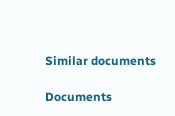Similar documents

Documents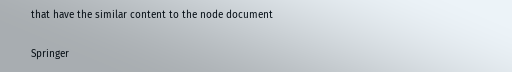that have the similar content to the node document

Springer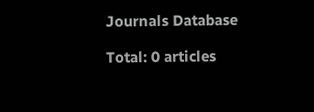Journals Database

Total: 0 articles